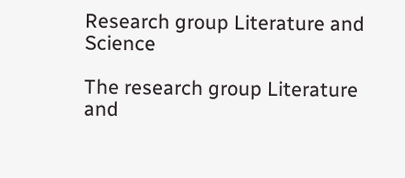Research group Literature and Science

The research group Literature and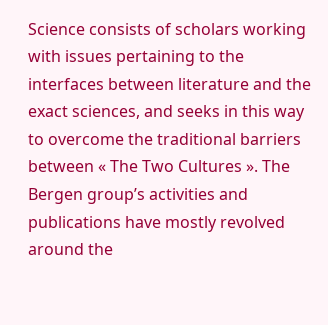Science consists of scholars working with issues pertaining to the interfaces between literature and the exact sciences, and seeks in this way to overcome the traditional barriers between « The Two Cultures ». The Bergen group’s activities and publications have mostly revolved around the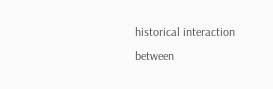historical interaction between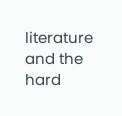literature and the hard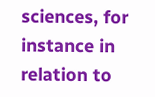sciences, for instance in relation to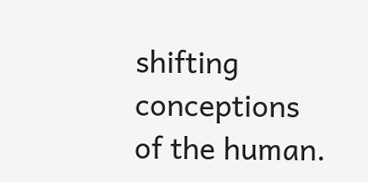shifting conceptions of the human.